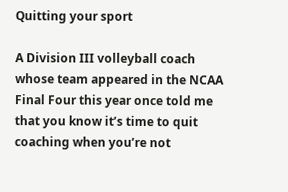Quitting your sport

A Division III volleyball coach whose team appeared in the NCAA Final Four this year once told me that you know it’s time to quit coaching when you’re not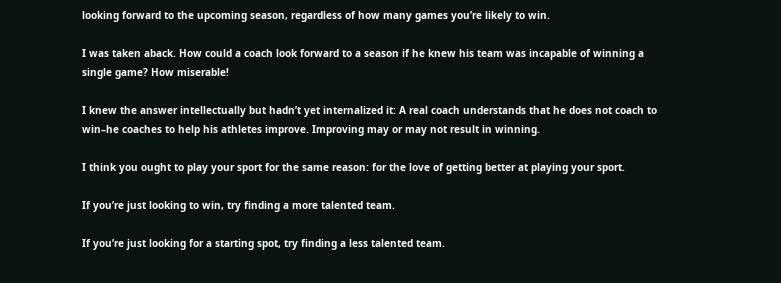looking forward to the upcoming season, regardless of how many games you’re likely to win.

I was taken aback. How could a coach look forward to a season if he knew his team was incapable of winning a single game? How miserable!

I knew the answer intellectually but hadn’t yet internalized it: A real coach understands that he does not coach to win–he coaches to help his athletes improve. Improving may or may not result in winning.

I think you ought to play your sport for the same reason: for the love of getting better at playing your sport.

If you’re just looking to win, try finding a more talented team.

If you’re just looking for a starting spot, try finding a less talented team.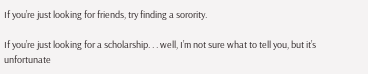If you’re just looking for friends, try finding a sorority.

If you’re just looking for a scholarship. . . well, I’m not sure what to tell you, but it’s unfortunate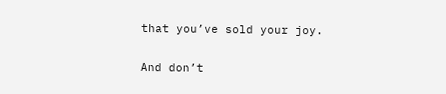that you’ve sold your joy.

And don’t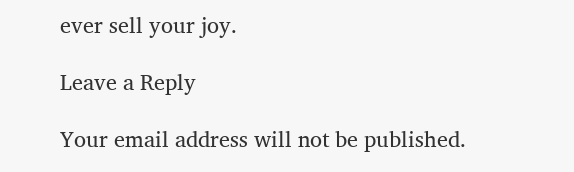ever sell your joy.

Leave a Reply

Your email address will not be published.